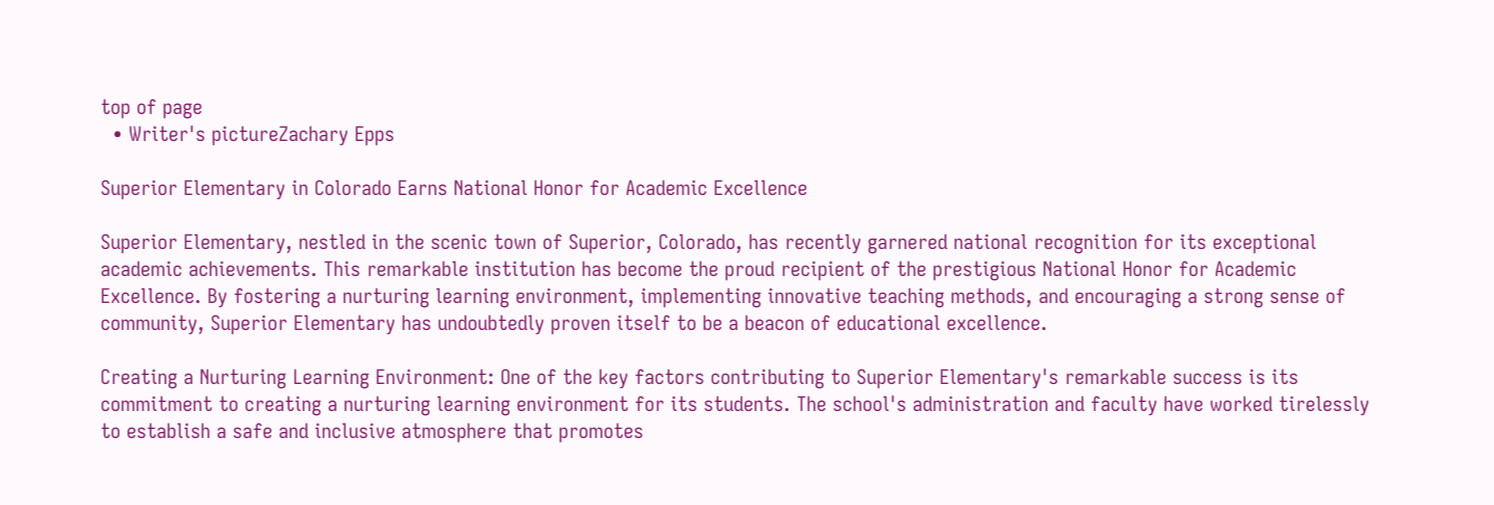top of page
  • Writer's pictureZachary Epps

Superior Elementary in Colorado Earns National Honor for Academic Excellence

Superior Elementary, nestled in the scenic town of Superior, Colorado, has recently garnered national recognition for its exceptional academic achievements. This remarkable institution has become the proud recipient of the prestigious National Honor for Academic Excellence. By fostering a nurturing learning environment, implementing innovative teaching methods, and encouraging a strong sense of community, Superior Elementary has undoubtedly proven itself to be a beacon of educational excellence.

Creating a Nurturing Learning Environment: One of the key factors contributing to Superior Elementary's remarkable success is its commitment to creating a nurturing learning environment for its students. The school's administration and faculty have worked tirelessly to establish a safe and inclusive atmosphere that promotes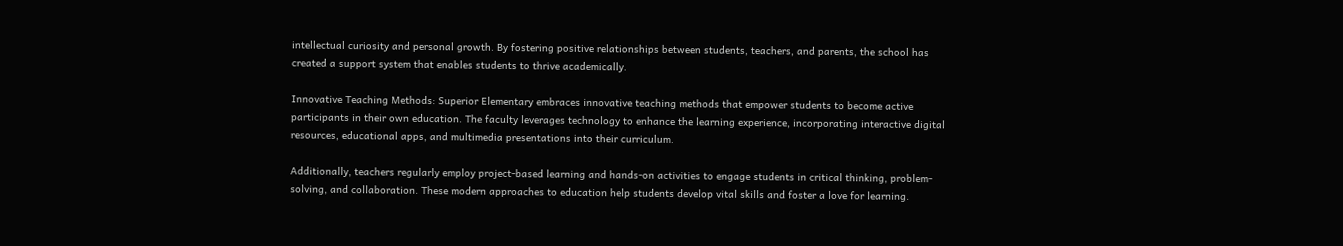intellectual curiosity and personal growth. By fostering positive relationships between students, teachers, and parents, the school has created a support system that enables students to thrive academically.

Innovative Teaching Methods: Superior Elementary embraces innovative teaching methods that empower students to become active participants in their own education. The faculty leverages technology to enhance the learning experience, incorporating interactive digital resources, educational apps, and multimedia presentations into their curriculum.

Additionally, teachers regularly employ project-based learning and hands-on activities to engage students in critical thinking, problem-solving, and collaboration. These modern approaches to education help students develop vital skills and foster a love for learning.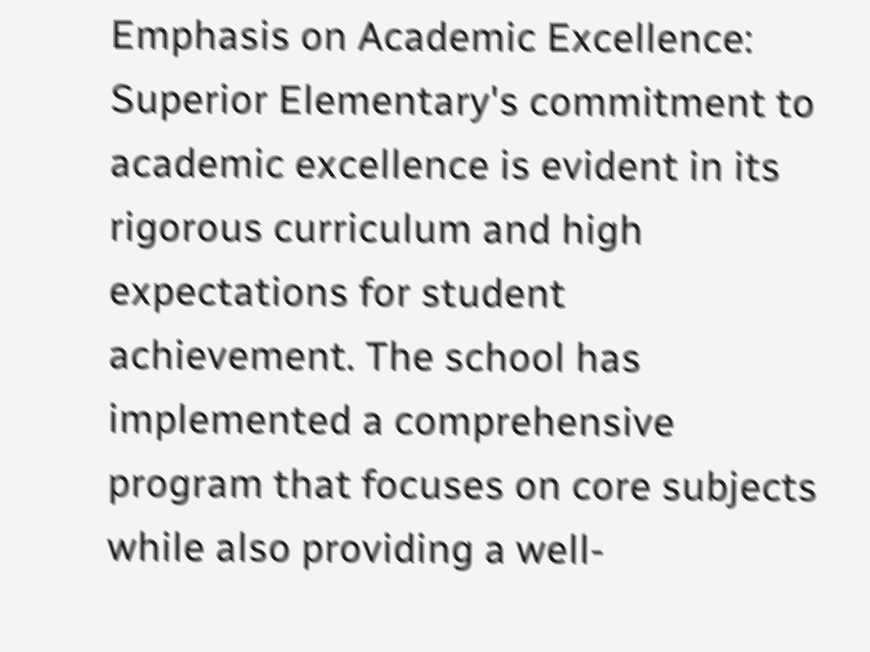Emphasis on Academic Excellence: Superior Elementary's commitment to academic excellence is evident in its rigorous curriculum and high expectations for student achievement. The school has implemented a comprehensive program that focuses on core subjects while also providing a well-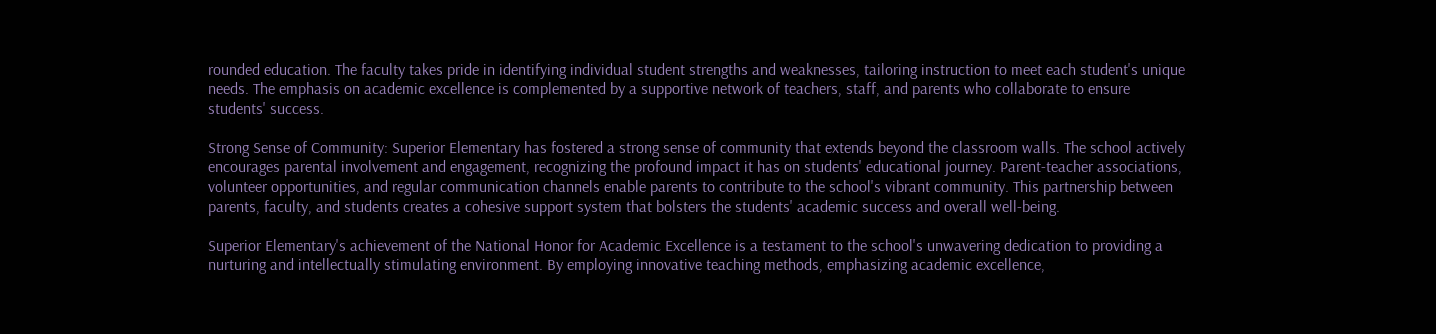rounded education. The faculty takes pride in identifying individual student strengths and weaknesses, tailoring instruction to meet each student's unique needs. The emphasis on academic excellence is complemented by a supportive network of teachers, staff, and parents who collaborate to ensure students' success.

Strong Sense of Community: Superior Elementary has fostered a strong sense of community that extends beyond the classroom walls. The school actively encourages parental involvement and engagement, recognizing the profound impact it has on students' educational journey. Parent-teacher associations, volunteer opportunities, and regular communication channels enable parents to contribute to the school's vibrant community. This partnership between parents, faculty, and students creates a cohesive support system that bolsters the students' academic success and overall well-being.

Superior Elementary's achievement of the National Honor for Academic Excellence is a testament to the school's unwavering dedication to providing a nurturing and intellectually stimulating environment. By employing innovative teaching methods, emphasizing academic excellence,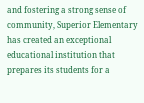and fostering a strong sense of community, Superior Elementary has created an exceptional educational institution that prepares its students for a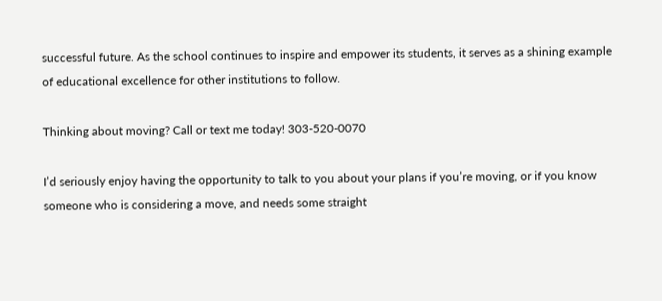successful future. As the school continues to inspire and empower its students, it serves as a shining example of educational excellence for other institutions to follow.

Thinking about moving? Call or text me today! 303-520-0070

I’d seriously enjoy having the opportunity to talk to you about your plans if you’re moving, or if you know someone who is considering a move, and needs some straight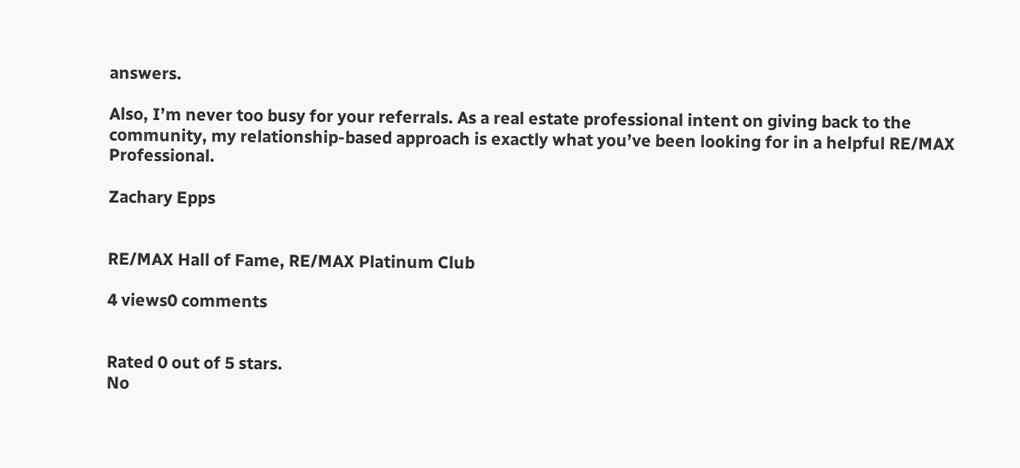answers.

Also, I’m never too busy for your referrals. As a real estate professional intent on giving back to the community, my relationship-based approach is exactly what you’ve been looking for in a helpful RE/MAX Professional.

Zachary Epps


RE/MAX Hall of Fame, RE/MAX Platinum Club

4 views0 comments


Rated 0 out of 5 stars.
No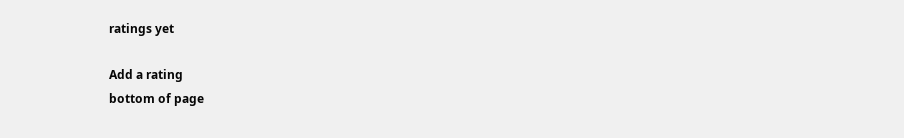ratings yet

Add a rating
bottom of page